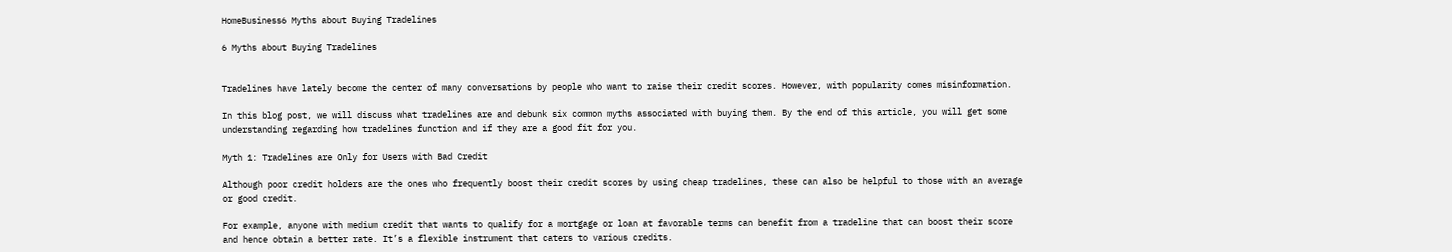HomeBusiness6 Myths about Buying Tradelines

6 Myths about Buying Tradelines


Tradelines have lately become the center of many conversations by people who want to raise their credit scores. However, with popularity comes misinformation.

In this blog post, we will discuss what tradelines are and debunk six common myths associated with buying them. By the end of this article, you will get some understanding regarding how tradelines function and if they are a good fit for you.

Myth 1: Tradelines are Only for Users with Bad Credit

Although poor credit holders are the ones who frequently boost their credit scores by using cheap tradelines, these can also be helpful to those with an average or good credit.

For example, anyone with medium credit that wants to qualify for a mortgage or loan at favorable terms can benefit from a tradeline that can boost their score and hence obtain a better rate. It’s a flexible instrument that caters to various credits.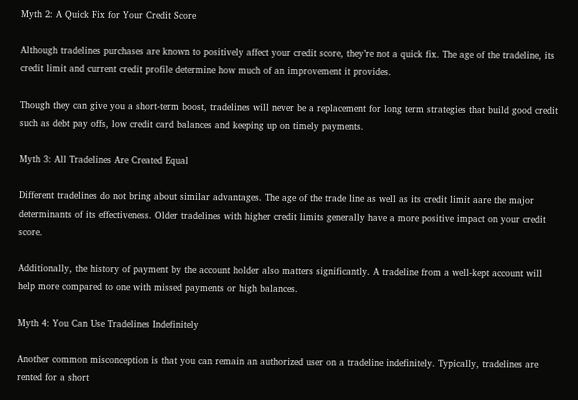Myth 2: A Quick Fix for Your Credit Score

Although tradelines purchases are known to positively affect your credit score, they’re not a quick fix. The age of the tradeline, its credit limit and current credit profile determine how much of an improvement it provides.

Though they can give you a short-term boost, tradelines will never be a replacement for long term strategies that build good credit such as debt pay offs, low credit card balances and keeping up on timely payments.

Myth 3: All Tradelines Are Created Equal

Different tradelines do not bring about similar advantages. The age of the trade line as well as its credit limit aare the major determinants of its effectiveness. Older tradelines with higher credit limits generally have a more positive impact on your credit score.

Additionally, the history of payment by the account holder also matters significantly. A tradeline from a well-kept account will help more compared to one with missed payments or high balances.

Myth 4: You Can Use Tradelines Indefinitely

Another common misconception is that you can remain an authorized user on a tradeline indefinitely. Typically, tradelines are rented for a short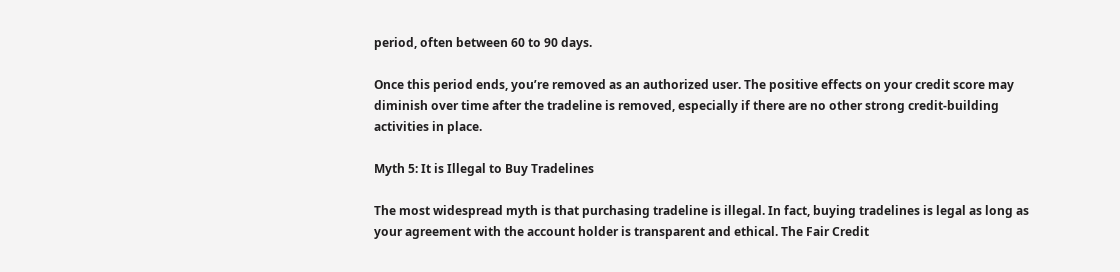period, often between 60 to 90 days.

Once this period ends, you’re removed as an authorized user. The positive effects on your credit score may diminish over time after the tradeline is removed, especially if there are no other strong credit-building activities in place.

Myth 5: It is Illegal to Buy Tradelines

The most widespread myth is that purchasing tradeline is illegal. In fact, buying tradelines is legal as long as your agreement with the account holder is transparent and ethical. The Fair Credit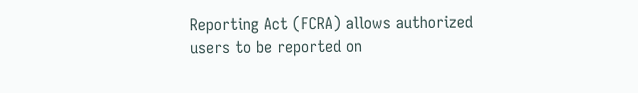Reporting Act (FCRA) allows authorized users to be reported on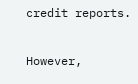credit reports.

However,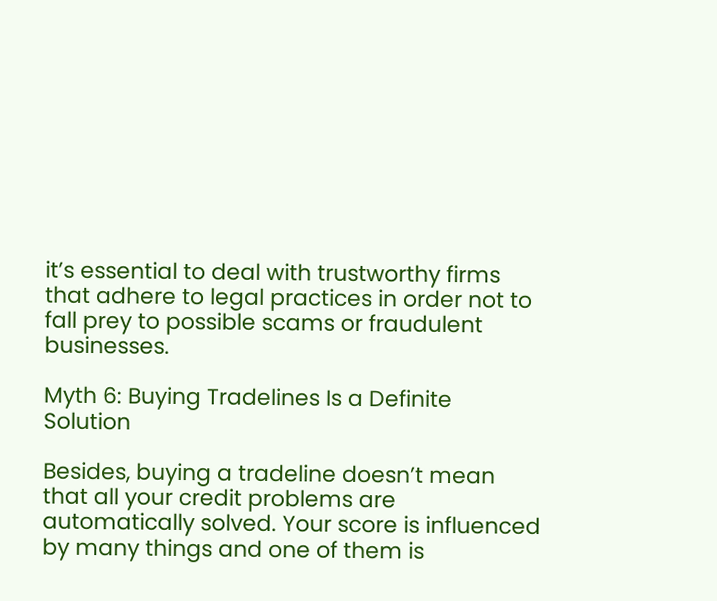it’s essential to deal with trustworthy firms that adhere to legal practices in order not to fall prey to possible scams or fraudulent businesses.

Myth 6: Buying Tradelines Is a Definite Solution

Besides, buying a tradeline doesn’t mean that all your credit problems are automatically solved. Your score is influenced by many things and one of them is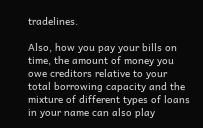tradelines.

Also, how you pay your bills on time, the amount of money you owe creditors relative to your total borrowing capacity and the mixture of different types of loans in your name can also play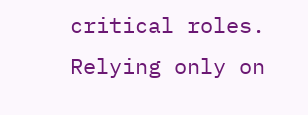critical roles. Relying only on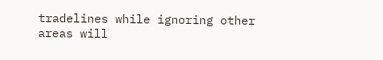tradelines while ignoring other areas will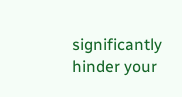significantly hinder your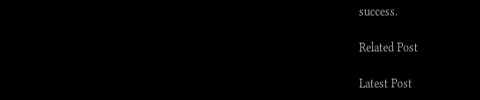success.

Related Post

Latest Post